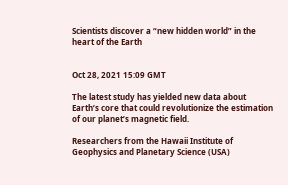Scientists discover a “new hidden world” in the heart of the Earth


Oct 28, 2021 15:09 GMT

The latest study has yielded new data about Earth’s core that could revolutionize the estimation of our planet’s magnetic field.

Researchers from the Hawaii Institute of Geophysics and Planetary Science (USA)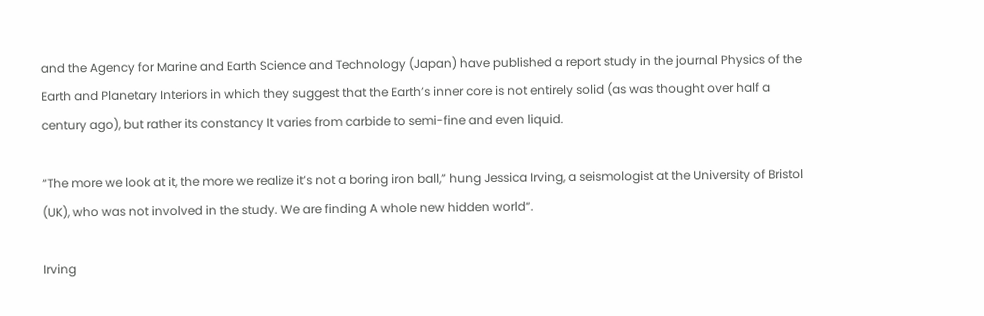and the Agency for Marine and Earth Science and Technology (Japan) have published a report study in the journal Physics of the Earth and Planetary Interiors in which they suggest that the Earth’s inner core is not entirely solid (as was thought over half a century ago), but rather its constancy It varies from carbide to semi-fine and even liquid.

“The more we look at it, the more we realize it’s not a boring iron ball,” hung Jessica Irving, a seismologist at the University of Bristol (UK), who was not involved in the study. We are finding A whole new hidden world“.

Irving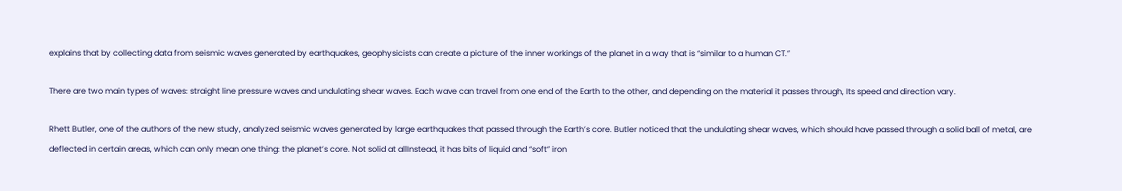explains that by collecting data from seismic waves generated by earthquakes, geophysicists can create a picture of the inner workings of the planet in a way that is “similar to a human CT.”

There are two main types of waves: straight line pressure waves and undulating shear waves. Each wave can travel from one end of the Earth to the other, and depending on the material it passes through, Its speed and direction vary.

Rhett Butler, one of the authors of the new study, analyzed seismic waves generated by large earthquakes that passed through the Earth’s core. Butler noticed that the undulating shear waves, which should have passed through a solid ball of metal, are deflected in certain areas, which can only mean one thing: the planet’s core. Not solid at allInstead, it has bits of liquid and “soft” iron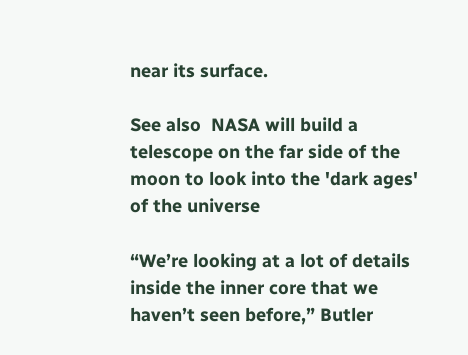near its surface.

See also  NASA will build a telescope on the far side of the moon to look into the 'dark ages' of the universe

“We’re looking at a lot of details inside the inner core that we haven’t seen before,” Butler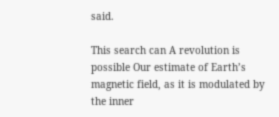said.

This search can A revolution is possible Our estimate of Earth’s magnetic field, as it is modulated by the inner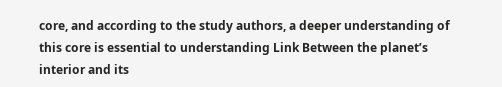core, and according to the study authors, a deeper understanding of this core is essential to understanding Link Between the planet’s interior and its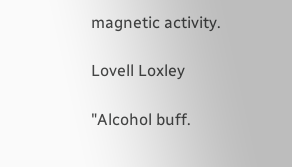magnetic activity.

Lovell Loxley

"Alcohol buff.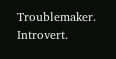Troublemaker. Introvert.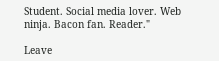Student. Social media lover. Web ninja. Bacon fan. Reader."

Leave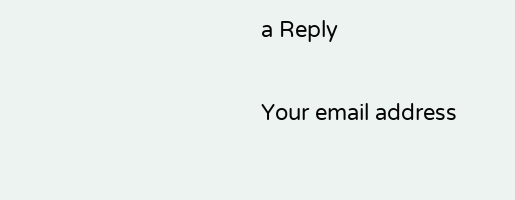a Reply

Your email address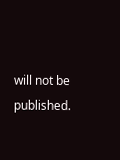will not be published.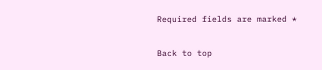Required fields are marked *

Back to top